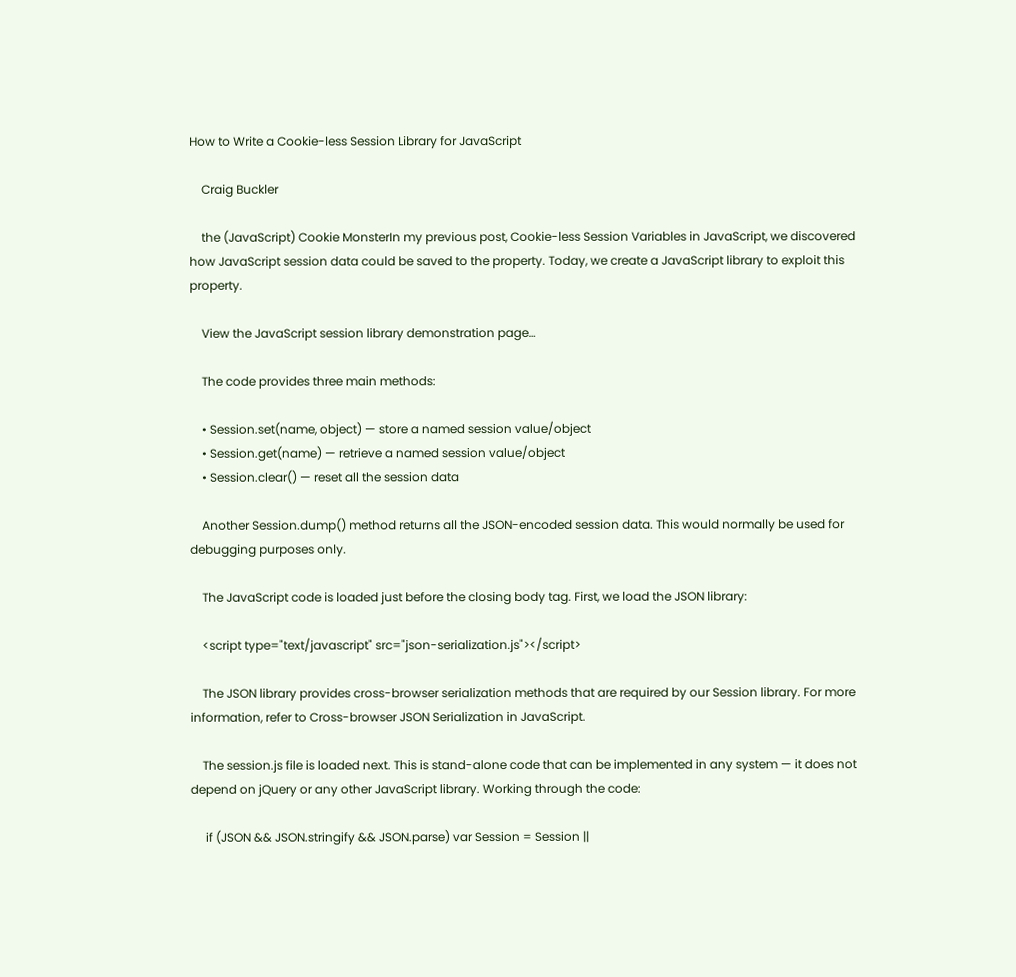How to Write a Cookie-less Session Library for JavaScript

    Craig Buckler

    the (JavaScript) Cookie MonsterIn my previous post, Cookie-less Session Variables in JavaScript, we discovered how JavaScript session data could be saved to the property. Today, we create a JavaScript library to exploit this property.

    View the JavaScript session library demonstration page…

    The code provides three main methods:

    • Session.set(name, object) — store a named session value/object
    • Session.get(name) — retrieve a named session value/object
    • Session.clear() — reset all the session data

    Another Session.dump() method returns all the JSON-encoded session data. This would normally be used for debugging purposes only.

    The JavaScript code is loaded just before the closing body tag. First, we load the JSON library:

    <script type="text/javascript" src="json-serialization.js"></script>

    The JSON library provides cross-browser serialization methods that are required by our Session library. For more information, refer to Cross-browser JSON Serialization in JavaScript.

    The session.js file is loaded next. This is stand-alone code that can be implemented in any system — it does not depend on jQuery or any other JavaScript library. Working through the code:

     if (JSON && JSON.stringify && JSON.parse) var Session = Session ||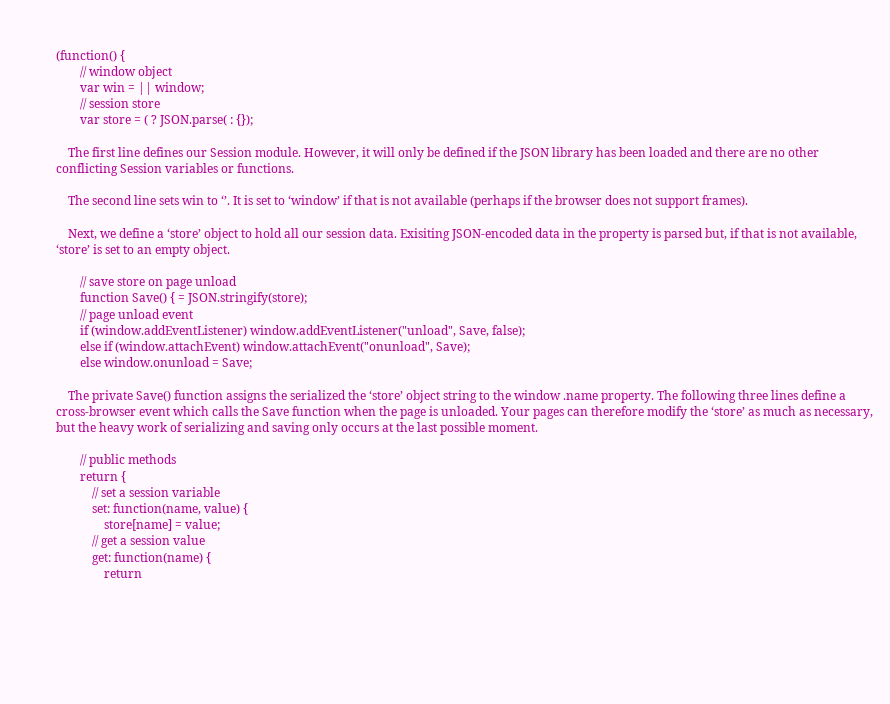(function() {
        // window object
        var win = || window;
        // session store
        var store = ( ? JSON.parse( : {});

    The first line defines our Session module. However, it will only be defined if the JSON library has been loaded and there are no other conflicting Session variables or functions.

    The second line sets win to ‘’. It is set to ‘window’ if that is not available (perhaps if the browser does not support frames).

    Next, we define a ‘store’ object to hold all our session data. Exisiting JSON-encoded data in the property is parsed but, if that is not available, ‘store’ is set to an empty object.

        // save store on page unload
        function Save() { = JSON.stringify(store);
        // page unload event
        if (window.addEventListener) window.addEventListener("unload", Save, false);
        else if (window.attachEvent) window.attachEvent("onunload", Save);
        else window.onunload = Save;

    The private Save() function assigns the serialized the ‘store’ object string to the window .name property. The following three lines define a cross-browser event which calls the Save function when the page is unloaded. Your pages can therefore modify the ‘store’ as much as necessary, but the heavy work of serializing and saving only occurs at the last possible moment.

        // public methods
        return {
            // set a session variable
            set: function(name, value) {
                store[name] = value;
            // get a session value
            get: function(name) {
                return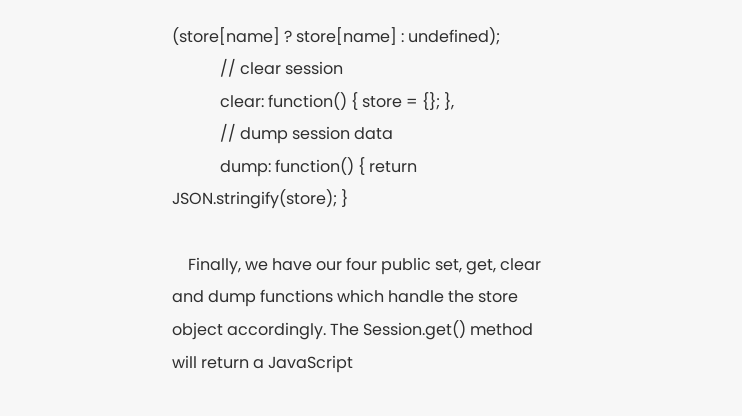(store[name] ? store[name] : undefined);
            // clear session
            clear: function() { store = {}; },
            // dump session data
            dump: function() { return JSON.stringify(store); }

    Finally, we have our four public set, get, clear and dump functions which handle the store object accordingly. The Session.get() method will return a JavaScript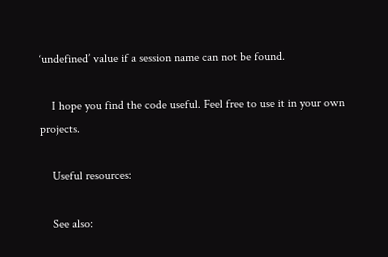‘undefined’ value if a session name can not be found.

    I hope you find the code useful. Feel free to use it in your own projects.

    Useful resources:

    See also: